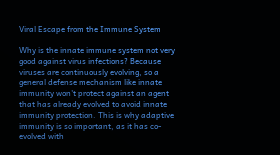Viral Escape from the Immune System

Why is the innate immune system not very good against virus infections? Because viruses are continuously evolving, so a general defense mechanism like innate immunity won't protect against an agent that has already evolved to avoid innate immunity protection. This is why adaptive immunity is so important, as it has co-evolved with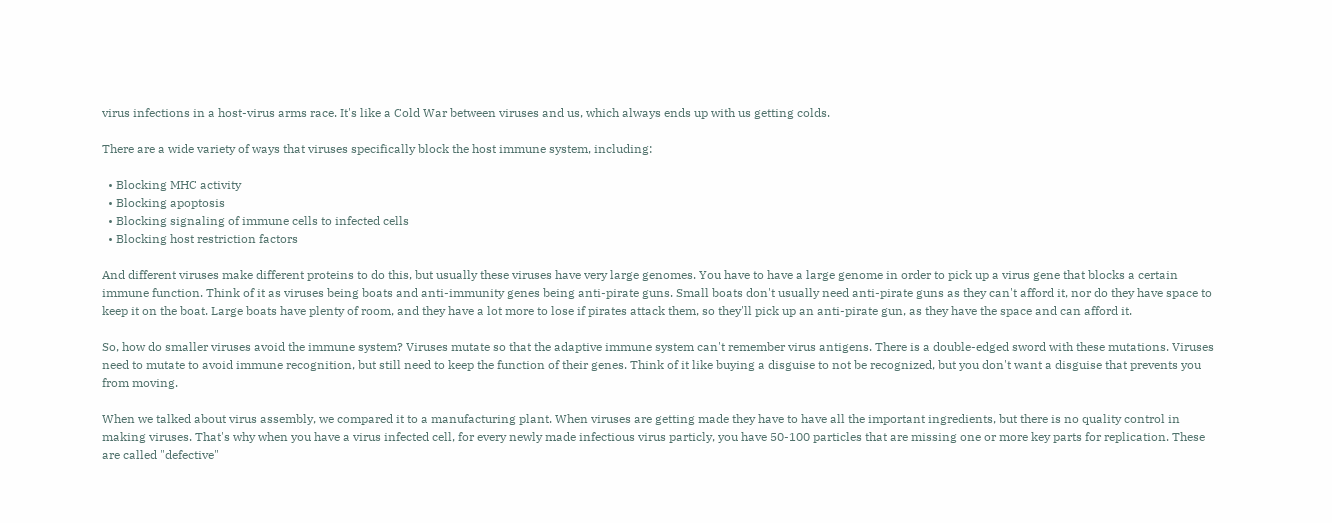virus infections in a host-virus arms race. It's like a Cold War between viruses and us, which always ends up with us getting colds.

There are a wide variety of ways that viruses specifically block the host immune system, including:

  • Blocking MHC activity
  • Blocking apoptosis
  • Blocking signaling of immune cells to infected cells
  • Blocking host restriction factors

And different viruses make different proteins to do this, but usually these viruses have very large genomes. You have to have a large genome in order to pick up a virus gene that blocks a certain immune function. Think of it as viruses being boats and anti-immunity genes being anti-pirate guns. Small boats don't usually need anti-pirate guns as they can't afford it, nor do they have space to keep it on the boat. Large boats have plenty of room, and they have a lot more to lose if pirates attack them, so they'll pick up an anti-pirate gun, as they have the space and can afford it.

So, how do smaller viruses avoid the immune system? Viruses mutate so that the adaptive immune system can't remember virus antigens. There is a double-edged sword with these mutations. Viruses need to mutate to avoid immune recognition, but still need to keep the function of their genes. Think of it like buying a disguise to not be recognized, but you don't want a disguise that prevents you from moving.

When we talked about virus assembly, we compared it to a manufacturing plant. When viruses are getting made they have to have all the important ingredients, but there is no quality control in making viruses. That's why when you have a virus infected cell, for every newly made infectious virus particly, you have 50-100 particles that are missing one or more key parts for replication. These are called "defective"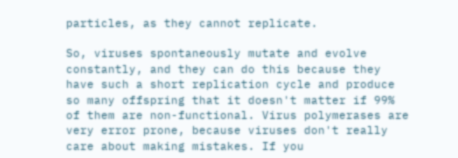particles, as they cannot replicate.

So, viruses spontaneously mutate and evolve constantly, and they can do this because they have such a short replication cycle and produce so many offspring that it doesn't matter if 99% of them are non-functional. Virus polymerases are very error prone, because viruses don't really care about making mistakes. If you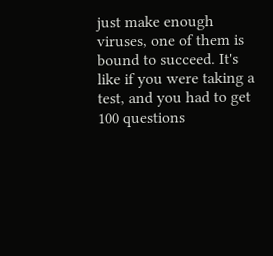just make enough viruses, one of them is bound to succeed. It's like if you were taking a test, and you had to get 100 questions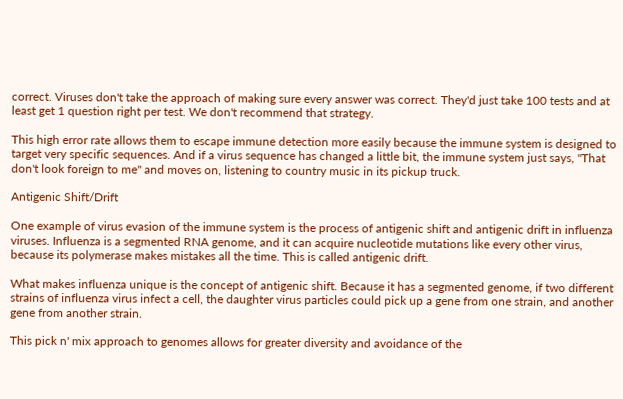correct. Viruses don't take the approach of making sure every answer was correct. They'd just take 100 tests and at least get 1 question right per test. We don't recommend that strategy.

This high error rate allows them to escape immune detection more easily because the immune system is designed to target very specific sequences. And if a virus sequence has changed a little bit, the immune system just says, "That don't look foreign to me" and moves on, listening to country music in its pickup truck.

Antigenic Shift/Drift

One example of virus evasion of the immune system is the process of antigenic shift and antigenic drift in influenza viruses. Influenza is a segmented RNA genome, and it can acquire nucleotide mutations like every other virus, because its polymerase makes mistakes all the time. This is called antigenic drift.

What makes influenza unique is the concept of antigenic shift. Because it has a segmented genome, if two different strains of influenza virus infect a cell, the daughter virus particles could pick up a gene from one strain, and another gene from another strain.

This pick n' mix approach to genomes allows for greater diversity and avoidance of the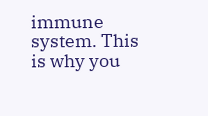immune system. This is why you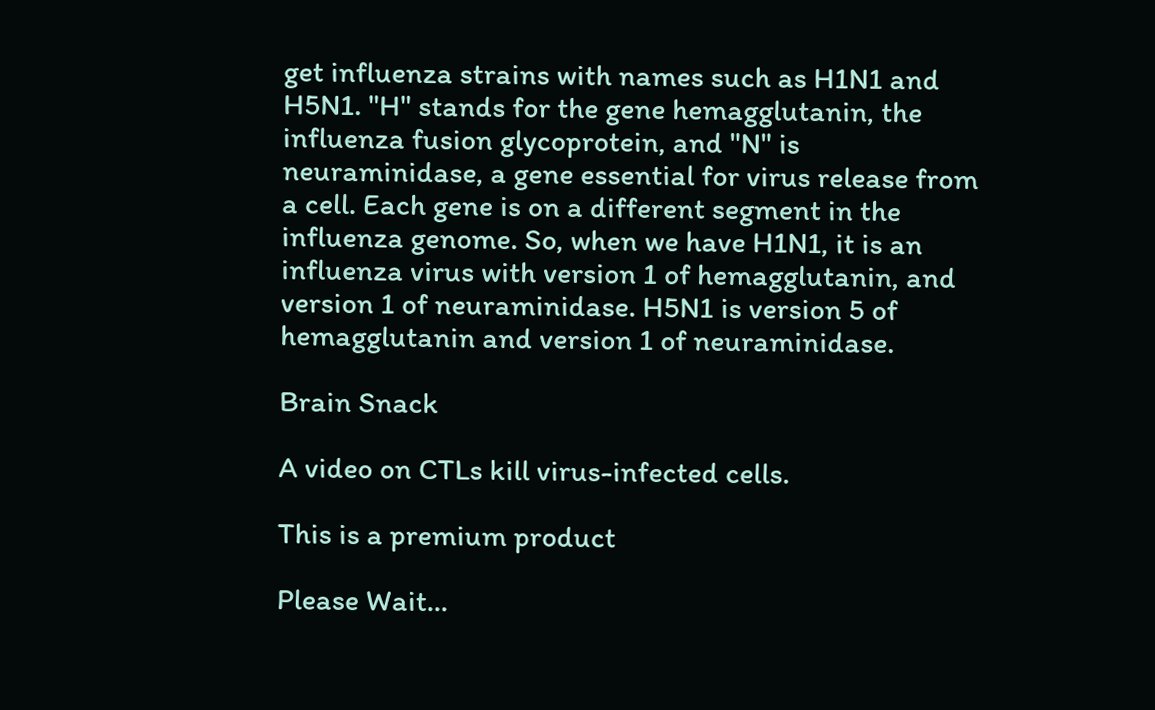get influenza strains with names such as H1N1 and H5N1. "H" stands for the gene hemagglutanin, the influenza fusion glycoprotein, and "N" is neuraminidase, a gene essential for virus release from a cell. Each gene is on a different segment in the influenza genome. So, when we have H1N1, it is an influenza virus with version 1 of hemagglutanin, and version 1 of neuraminidase. H5N1 is version 5 of hemagglutanin and version 1 of neuraminidase.

Brain Snack

A video on CTLs kill virus-infected cells.

This is a premium product

Please Wait...